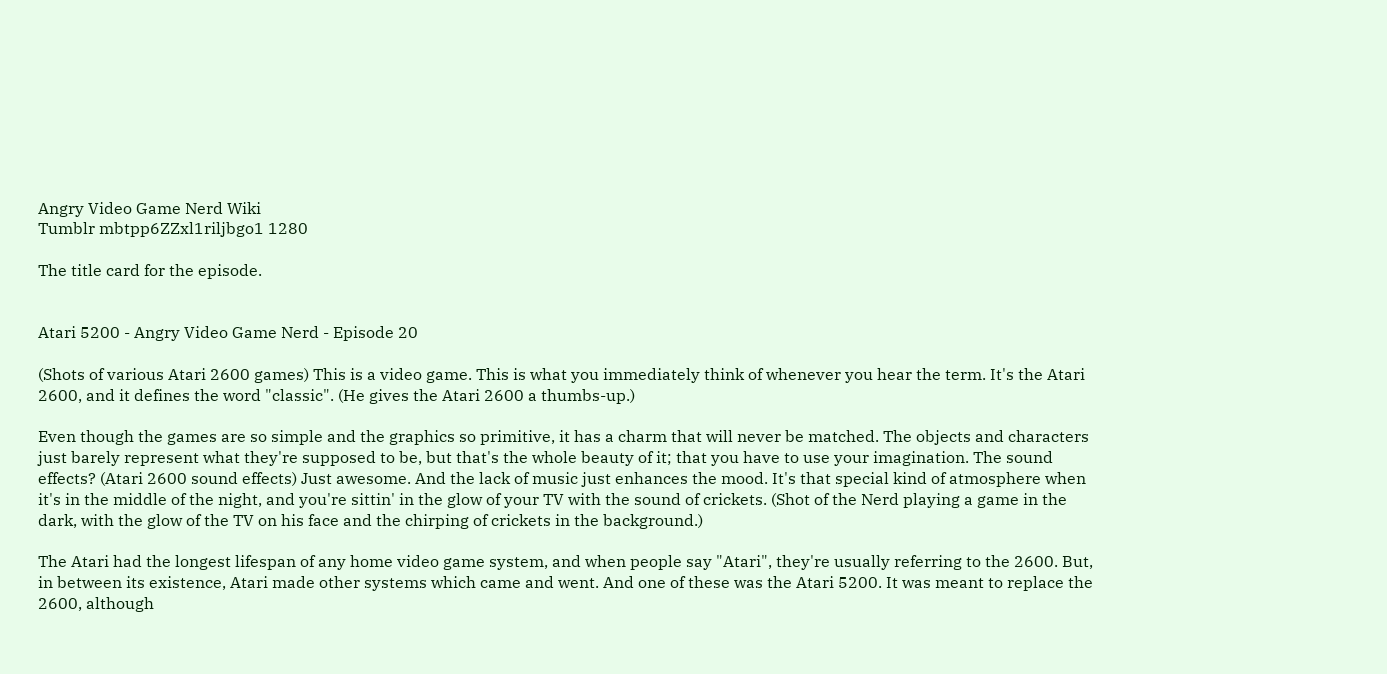Angry Video Game Nerd Wiki
Tumblr mbtpp6ZZxl1riljbgo1 1280

The title card for the episode.


Atari 5200 - Angry Video Game Nerd - Episode 20

(Shots of various Atari 2600 games) This is a video game. This is what you immediately think of whenever you hear the term. It's the Atari 2600, and it defines the word "classic". (He gives the Atari 2600 a thumbs-up.)

Even though the games are so simple and the graphics so primitive, it has a charm that will never be matched. The objects and characters just barely represent what they're supposed to be, but that's the whole beauty of it; that you have to use your imagination. The sound effects? (Atari 2600 sound effects) Just awesome. And the lack of music just enhances the mood. It's that special kind of atmosphere when it's in the middle of the night, and you're sittin' in the glow of your TV with the sound of crickets. (Shot of the Nerd playing a game in the dark, with the glow of the TV on his face and the chirping of crickets in the background.)

The Atari had the longest lifespan of any home video game system, and when people say "Atari", they're usually referring to the 2600. But, in between its existence, Atari made other systems which came and went. And one of these was the Atari 5200. It was meant to replace the 2600, although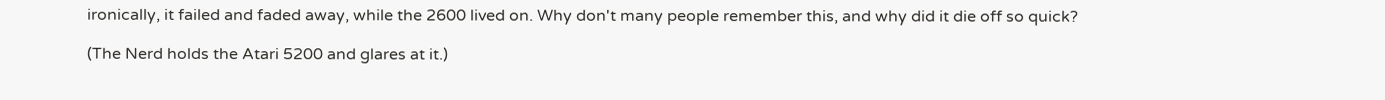ironically, it failed and faded away, while the 2600 lived on. Why don't many people remember this, and why did it die off so quick?

(The Nerd holds the Atari 5200 and glares at it.)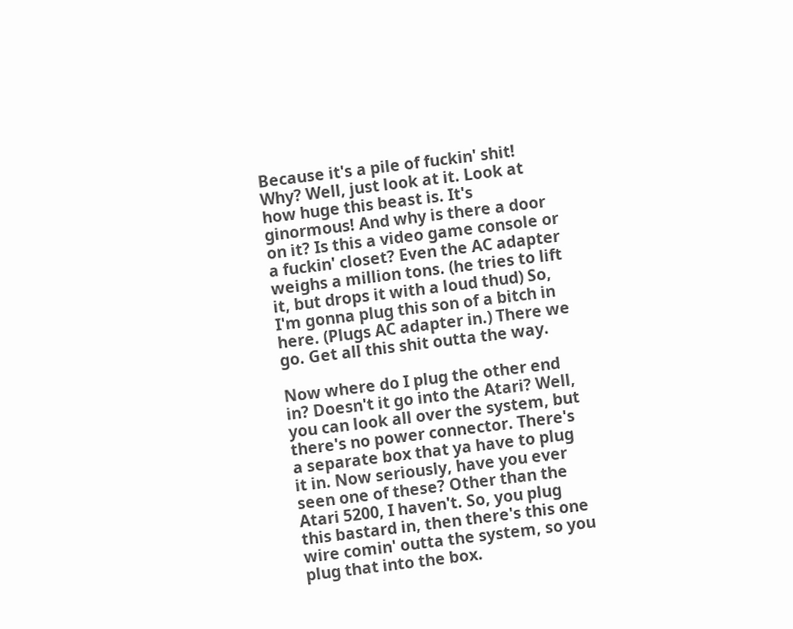Because it's a pile of fuckin' shit! Why? Well, just look at it. Look at how huge this beast is. It's ginormous! And why is there a door on it? Is this a video game console or a fuckin' closet? Even the AC adapter weighs a million tons. (he tries to lift it, but drops it with a loud thud) So, I'm gonna plug this son of a bitch in here. (Plugs AC adapter in.) There we go. Get all this shit outta the way.

Now where do I plug the other end in? Doesn't it go into the Atari? Well, you can look all over the system, but there's no power connector. There's a separate box that ya have to plug it in. Now seriously, have you ever seen one of these? Other than the Atari 5200, I haven't. So, you plug this bastard in, then there's this one wire comin' outta the system, so you plug that into the box.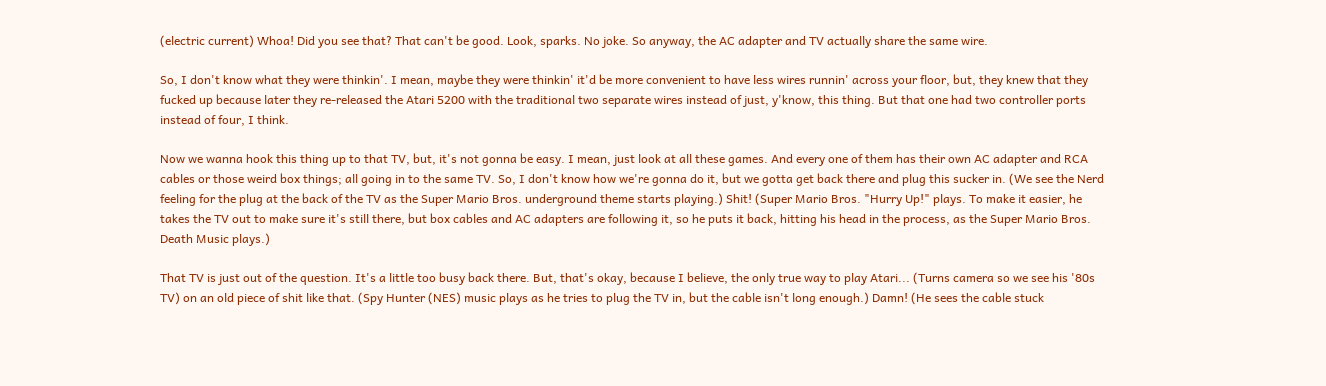(electric current) Whoa! Did you see that? That can't be good. Look, sparks. No joke. So anyway, the AC adapter and TV actually share the same wire.

So, I don't know what they were thinkin'. I mean, maybe they were thinkin' it'd be more convenient to have less wires runnin' across your floor, but, they knew that they fucked up because later they re-released the Atari 5200 with the traditional two separate wires instead of just, y'know, this thing. But that one had two controller ports instead of four, I think.

Now we wanna hook this thing up to that TV, but, it's not gonna be easy. I mean, just look at all these games. And every one of them has their own AC adapter and RCA cables or those weird box things; all going in to the same TV. So, I don't know how we're gonna do it, but we gotta get back there and plug this sucker in. (We see the Nerd feeling for the plug at the back of the TV as the Super Mario Bros. underground theme starts playing.) Shit! (Super Mario Bros. "Hurry Up!" plays. To make it easier, he takes the TV out to make sure it's still there, but box cables and AC adapters are following it, so he puts it back, hitting his head in the process, as the Super Mario Bros. Death Music plays.)

That TV is just out of the question. It's a little too busy back there. But, that's okay, because I believe, the only true way to play Atari... (Turns camera so we see his '80s TV) on an old piece of shit like that. (Spy Hunter (NES) music plays as he tries to plug the TV in, but the cable isn't long enough.) Damn! (He sees the cable stuck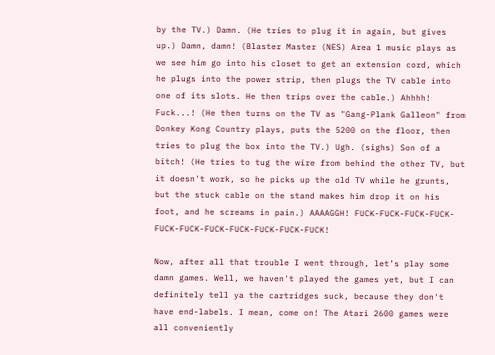by the TV.) Damn. (He tries to plug it in again, but gives up.) Damn, damn! (Blaster Master (NES) Area 1 music plays as we see him go into his closet to get an extension cord, which he plugs into the power strip, then plugs the TV cable into one of its slots. He then trips over the cable.) Ahhhh! Fuck...! (He then turns on the TV as "Gang-Plank Galleon" from Donkey Kong Country plays, puts the 5200 on the floor, then tries to plug the box into the TV.) Ugh. (sighs) Son of a bitch! (He tries to tug the wire from behind the other TV, but it doesn't work, so he picks up the old TV while he grunts, but the stuck cable on the stand makes him drop it on his foot, and he screams in pain.) AAAAGGH! FUCK-FUCK-FUCK-FUCK-FUCK-FUCK-FUCK-FUCK-FUCK-FUCK-FUCK!

Now, after all that trouble I went through, let’s play some damn games. Well, we haven't played the games yet, but I can definitely tell ya the cartridges suck, because they don't have end-labels. I mean, come on! The Atari 2600 games were all conveniently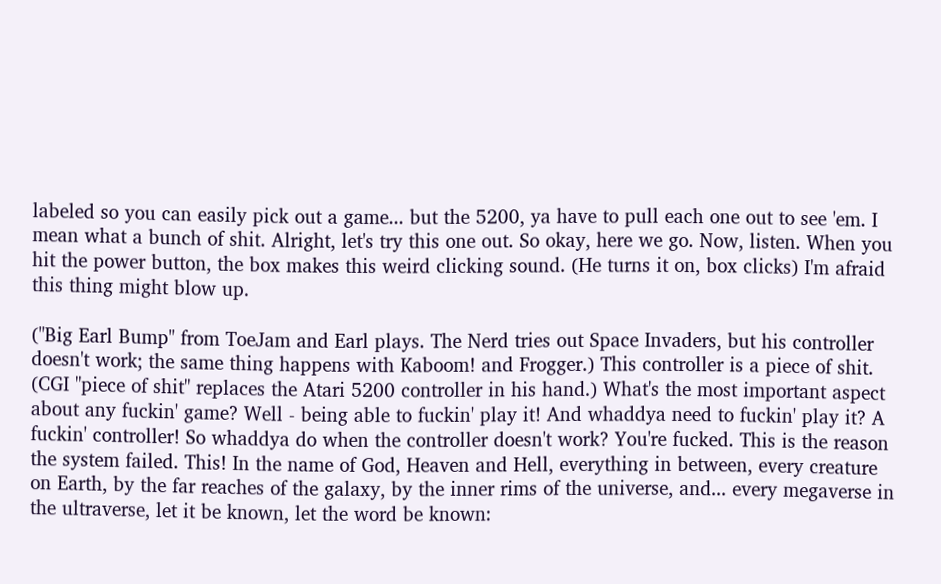labeled so you can easily pick out a game... but the 5200, ya have to pull each one out to see 'em. I mean what a bunch of shit. Alright, let's try this one out. So okay, here we go. Now, listen. When you hit the power button, the box makes this weird clicking sound. (He turns it on, box clicks) I'm afraid this thing might blow up.

("Big Earl Bump" from ToeJam and Earl plays. The Nerd tries out Space Invaders, but his controller doesn't work; the same thing happens with Kaboom! and Frogger.) This controller is a piece of shit. (CGI "piece of shit" replaces the Atari 5200 controller in his hand.) What's the most important aspect about any fuckin' game? Well - being able to fuckin' play it! And whaddya need to fuckin' play it? A fuckin' controller! So whaddya do when the controller doesn't work? You're fucked. This is the reason the system failed. This! In the name of God, Heaven and Hell, everything in between, every creature on Earth, by the far reaches of the galaxy, by the inner rims of the universe, and... every megaverse in the ultraverse, let it be known, let the word be known: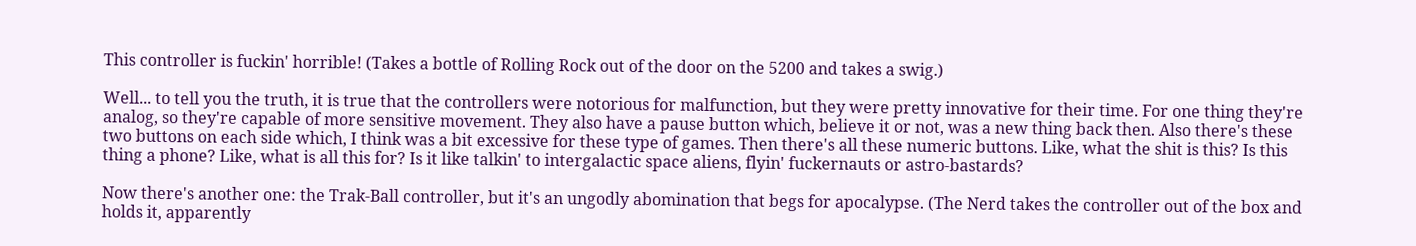This controller is fuckin' horrible! (Takes a bottle of Rolling Rock out of the door on the 5200 and takes a swig.)

Well... to tell you the truth, it is true that the controllers were notorious for malfunction, but they were pretty innovative for their time. For one thing they're analog, so they're capable of more sensitive movement. They also have a pause button which, believe it or not, was a new thing back then. Also there's these two buttons on each side which, I think was a bit excessive for these type of games. Then there's all these numeric buttons. Like, what the shit is this? Is this thing a phone? Like, what is all this for? Is it like talkin' to intergalactic space aliens, flyin' fuckernauts or astro-bastards?

Now there's another one: the Trak-Ball controller, but it's an ungodly abomination that begs for apocalypse. (The Nerd takes the controller out of the box and holds it, apparently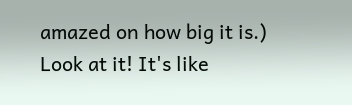amazed on how big it is.) Look at it! It's like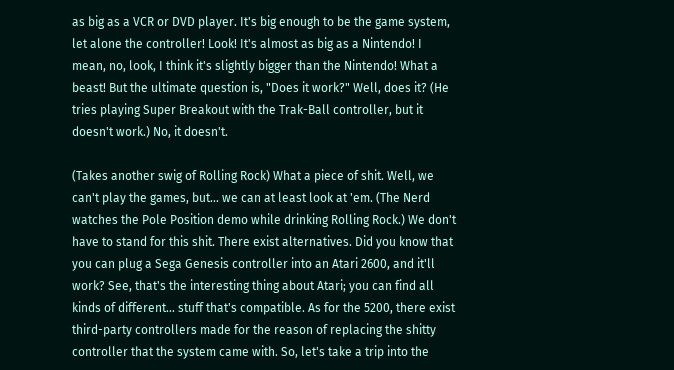as big as a VCR or DVD player. It's big enough to be the game system, let alone the controller! Look! It's almost as big as a Nintendo! I mean, no, look, I think it's slightly bigger than the Nintendo! What a beast! But the ultimate question is, "Does it work?" Well, does it? (He tries playing Super Breakout with the Trak-Ball controller, but it doesn't work.) No, it doesn't.

(Takes another swig of Rolling Rock) What a piece of shit. Well, we can't play the games, but... we can at least look at 'em. (The Nerd watches the Pole Position demo while drinking Rolling Rock.) We don't have to stand for this shit. There exist alternatives. Did you know that you can plug a Sega Genesis controller into an Atari 2600, and it'll work? See, that's the interesting thing about Atari; you can find all kinds of different... stuff that's compatible. As for the 5200, there exist third-party controllers made for the reason of replacing the shitty controller that the system came with. So, let's take a trip into the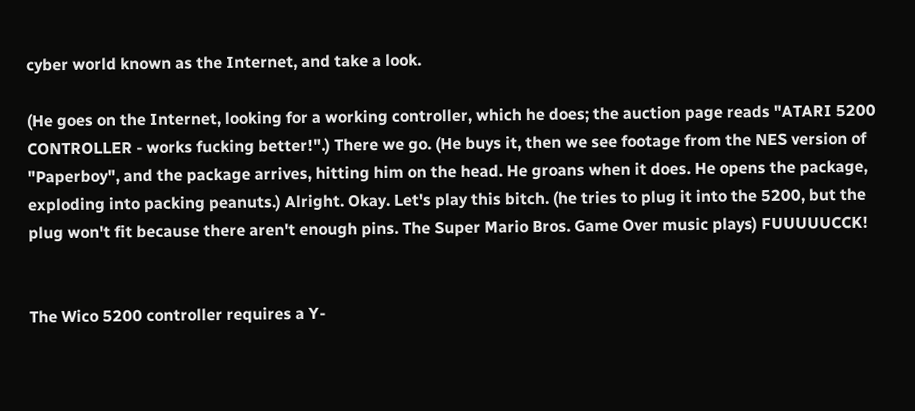cyber world known as the Internet, and take a look.

(He goes on the Internet, looking for a working controller, which he does; the auction page reads "ATARI 5200 CONTROLLER - works fucking better!".) There we go. (He buys it, then we see footage from the NES version of "Paperboy", and the package arrives, hitting him on the head. He groans when it does. He opens the package, exploding into packing peanuts.) Alright. Okay. Let's play this bitch. (he tries to plug it into the 5200, but the plug won't fit because there aren't enough pins. The Super Mario Bros. Game Over music plays) FUUUUUCCK!


The Wico 5200 controller requires a Y-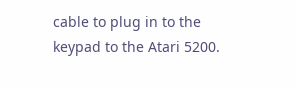cable to plug in to the keypad to the Atari 5200.